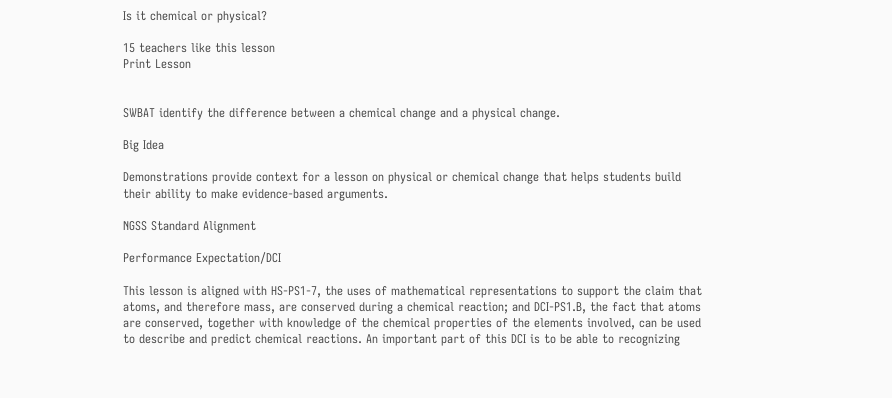Is it chemical or physical?

15 teachers like this lesson
Print Lesson


SWBAT identify the difference between a chemical change and a physical change.

Big Idea

Demonstrations provide context for a lesson on physical or chemical change that helps students build their ability to make evidence-based arguments.

NGSS Standard Alignment

Performance Expectation/DCI

This lesson is aligned with HS-PS1-7, the uses of mathematical representations to support the claim that atoms, and therefore mass, are conserved during a chemical reaction; and DCI-PS1.B, the fact that atoms are conserved, together with knowledge of the chemical properties of the elements involved, can be used to describe and predict chemical reactions. An important part of this DCI is to be able to recognizing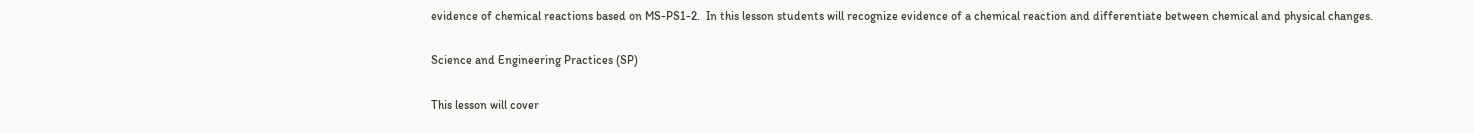evidence of chemical reactions based on MS-PS1-2.  In this lesson students will recognize evidence of a chemical reaction and differentiate between chemical and physical changes.

Science and Engineering Practices (SP)

This lesson will cover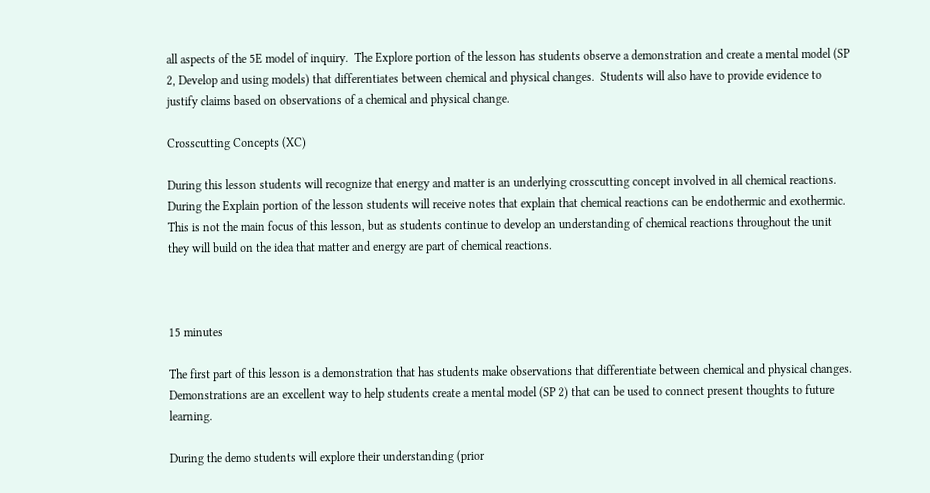all aspects of the 5E model of inquiry.  The Explore portion of the lesson has students observe a demonstration and create a mental model (SP 2, Develop and using models) that differentiates between chemical and physical changes.  Students will also have to provide evidence to justify claims based on observations of a chemical and physical change.

Crosscutting Concepts (XC)

During this lesson students will recognize that energy and matter is an underlying crosscutting concept involved in all chemical reactions. During the Explain portion of the lesson students will receive notes that explain that chemical reactions can be endothermic and exothermic.  This is not the main focus of this lesson, but as students continue to develop an understanding of chemical reactions throughout the unit they will build on the idea that matter and energy are part of chemical reactions.



15 minutes

The first part of this lesson is a demonstration that has students make observations that differentiate between chemical and physical changes.  Demonstrations are an excellent way to help students create a mental model (SP 2) that can be used to connect present thoughts to future learning.

During the demo students will explore their understanding (prior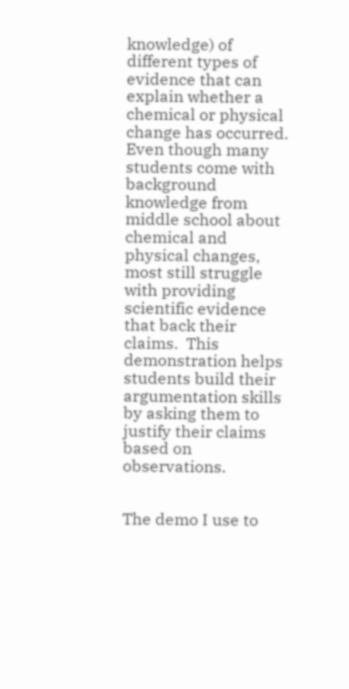knowledge) of different types of evidence that can explain whether a chemical or physical change has occurred.  Even though many students come with background knowledge from middle school about chemical and physical changes, most still struggle with providing scientific evidence that back their claims.  This demonstration helps students build their argumentation skills by asking them to justify their claims based on observations.


The demo I use to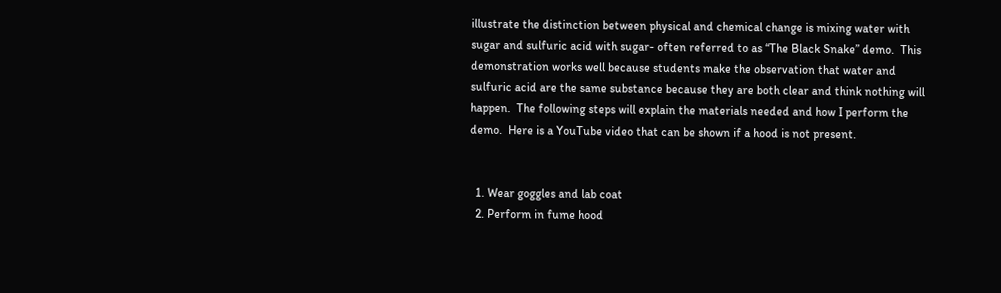illustrate the distinction between physical and chemical change is mixing water with sugar and sulfuric acid with sugar- often referred to as “The Black Snake” demo.  This demonstration works well because students make the observation that water and sulfuric acid are the same substance because they are both clear and think nothing will happen.  The following steps will explain the materials needed and how I perform the demo.  Here is a YouTube video that can be shown if a hood is not present.


  1. Wear goggles and lab coat
  2. Perform in fume hood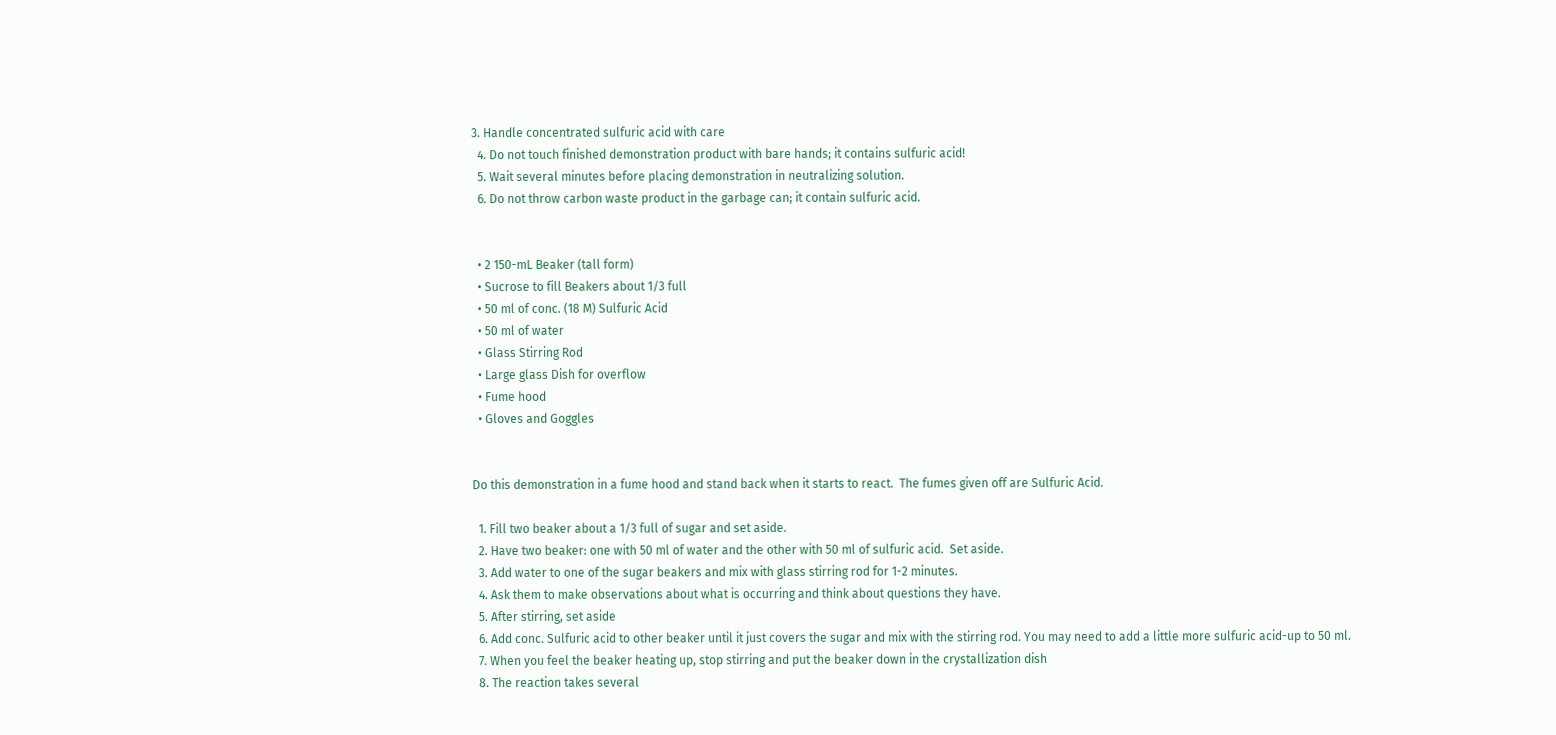3. Handle concentrated sulfuric acid with care
  4. Do not touch finished demonstration product with bare hands; it contains sulfuric acid!
  5. Wait several minutes before placing demonstration in neutralizing solution.
  6. Do not throw carbon waste product in the garbage can; it contain sulfuric acid.


  • 2 150-mL Beaker (tall form)
  • Sucrose to fill Beakers about 1/3 full
  • 50 ml of conc. (18 M) Sulfuric Acid
  • 50 ml of water
  • Glass Stirring Rod
  • Large glass Dish for overflow
  • Fume hood
  • Gloves and Goggles


Do this demonstration in a fume hood and stand back when it starts to react.  The fumes given off are Sulfuric Acid.

  1. Fill two beaker about a 1/3 full of sugar and set aside.
  2. Have two beaker: one with 50 ml of water and the other with 50 ml of sulfuric acid.  Set aside.
  3. Add water to one of the sugar beakers and mix with glass stirring rod for 1-2 minutes.
  4. Ask them to make observations about what is occurring and think about questions they have.
  5. After stirring, set aside
  6. Add conc. Sulfuric acid to other beaker until it just covers the sugar and mix with the stirring rod. You may need to add a little more sulfuric acid-up to 50 ml.
  7. When you feel the beaker heating up, stop stirring and put the beaker down in the crystallization dish
  8. The reaction takes several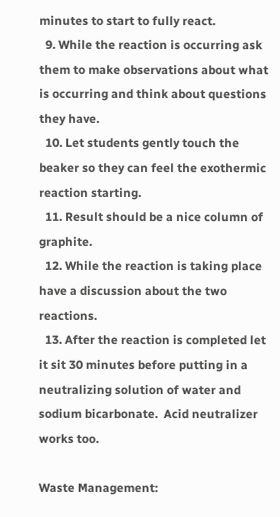minutes to start to fully react.
  9. While the reaction is occurring ask them to make observations about what is occurring and think about questions they have.
  10. Let students gently touch the beaker so they can feel the exothermic reaction starting.
  11. Result should be a nice column of graphite.
  12. While the reaction is taking place have a discussion about the two reactions.
  13. After the reaction is completed let it sit 30 minutes before putting in a neutralizing solution of water and sodium bicarbonate.  Acid neutralizer works too.

Waste Management: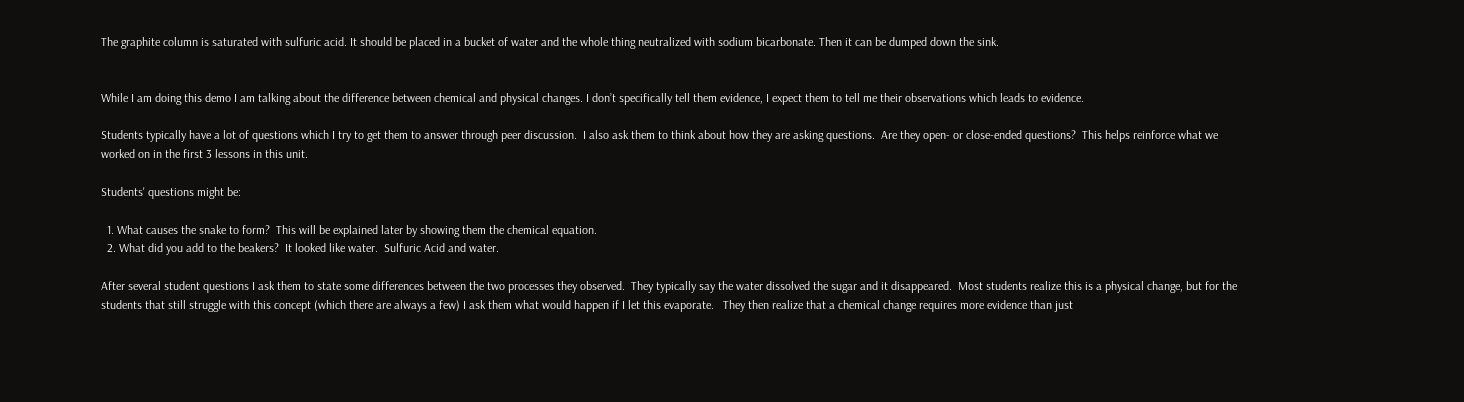The graphite column is saturated with sulfuric acid. It should be placed in a bucket of water and the whole thing neutralized with sodium bicarbonate. Then it can be dumped down the sink.


While I am doing this demo I am talking about the difference between chemical and physical changes. I don’t specifically tell them evidence, I expect them to tell me their observations which leads to evidence.

Students typically have a lot of questions which I try to get them to answer through peer discussion.  I also ask them to think about how they are asking questions.  Are they open- or close-ended questions?  This helps reinforce what we worked on in the first 3 lessons in this unit.

Students' questions might be:

  1. What causes the snake to form?  This will be explained later by showing them the chemical equation.
  2. What did you add to the beakers?  It looked like water.  Sulfuric Acid and water.

After several student questions I ask them to state some differences between the two processes they observed.  They typically say the water dissolved the sugar and it disappeared.  Most students realize this is a physical change, but for the students that still struggle with this concept (which there are always a few) I ask them what would happen if I let this evaporate.   They then realize that a chemical change requires more evidence than just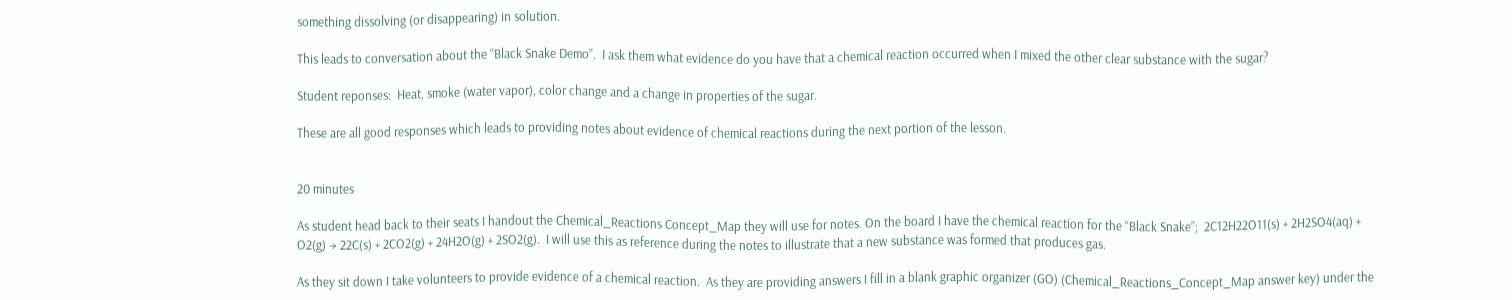something dissolving (or disappearing) in solution.

This leads to conversation about the “Black Snake Demo”.  I ask them what evidence do you have that a chemical reaction occurred when I mixed the other clear substance with the sugar?

Student reponses:  Heat, smoke (water vapor), color change and a change in properties of the sugar.

These are all good responses which leads to providing notes about evidence of chemical reactions during the next portion of the lesson.


20 minutes

As student head back to their seats I handout the Chemical_Reactions Concept_Map they will use for notes. On the board I have the chemical reaction for the “Black Snake”;  2C12H22O11(s) + 2H2SO4(aq) +  O2(g) → 22C(s) + 2CO2(g) + 24H2O(g) + 2SO2(g).  I will use this as reference during the notes to illustrate that a new substance was formed that produces gas.

As they sit down I take volunteers to provide evidence of a chemical reaction.  As they are providing answers I fill in a blank graphic organizer (GO) (Chemical_Reactions_Concept_Map answer key) under the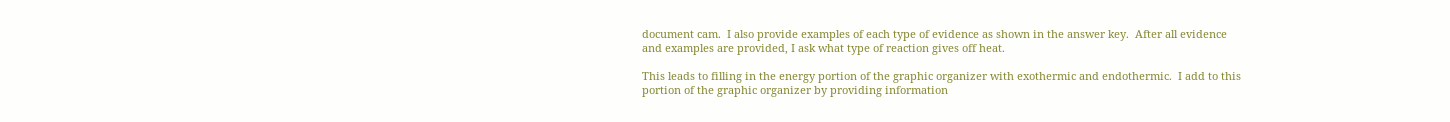document cam.  I also provide examples of each type of evidence as shown in the answer key.  After all evidence and examples are provided, I ask what type of reaction gives off heat.

This leads to filling in the energy portion of the graphic organizer with exothermic and endothermic.  I add to this portion of the graphic organizer by providing information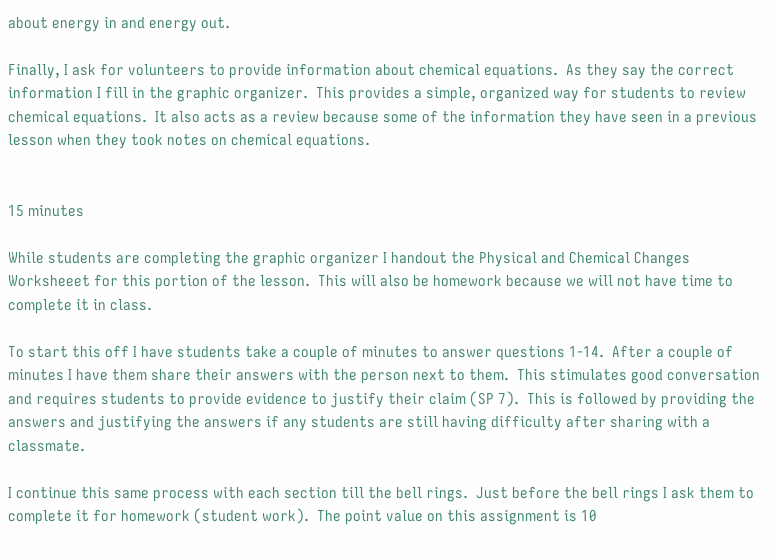about energy in and energy out.

Finally, I ask for volunteers to provide information about chemical equations.  As they say the correct information I fill in the graphic organizer.  This provides a simple, organized way for students to review chemical equations.  It also acts as a review because some of the information they have seen in a previous lesson when they took notes on chemical equations.


15 minutes

While students are completing the graphic organizer I handout the Physical and Chemical Changes Worksheeet for this portion of the lesson.  This will also be homework because we will not have time to complete it in class.

To start this off I have students take a couple of minutes to answer questions 1-14.  After a couple of minutes I have them share their answers with the person next to them.  This stimulates good conversation and requires students to provide evidence to justify their claim (SP 7).  This is followed by providing the answers and justifying the answers if any students are still having difficulty after sharing with a classmate.

I continue this same process with each section till the bell rings.  Just before the bell rings I ask them to complete it for homework (student work).  The point value on this assignment is 10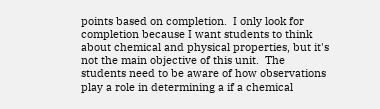points based on completion.  I only look for completion because I want students to think about chemical and physical properties, but it's not the main objective of this unit.  The students need to be aware of how observations play a role in determining a if a chemical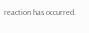reaction has occurred.